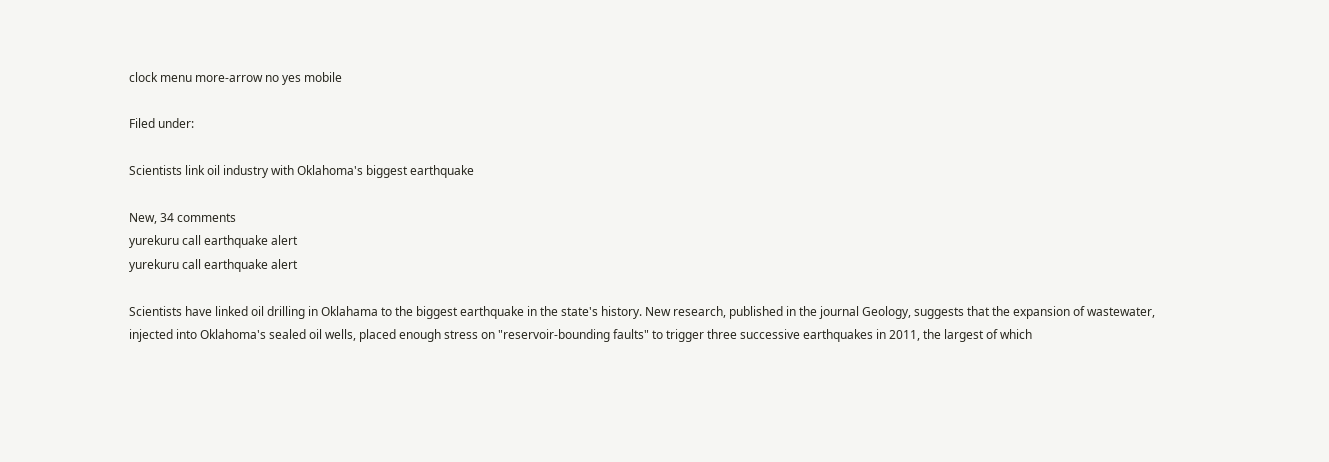clock menu more-arrow no yes mobile

Filed under:

Scientists link oil industry with Oklahoma's biggest earthquake

New, 34 comments
yurekuru call earthquake alert
yurekuru call earthquake alert

Scientists have linked oil drilling in Oklahama to the biggest earthquake in the state's history. New research, published in the journal Geology, suggests that the expansion of wastewater, injected into Oklahoma's sealed oil wells, placed enough stress on "reservoir-bounding faults" to trigger three successive earthquakes in 2011, the largest of which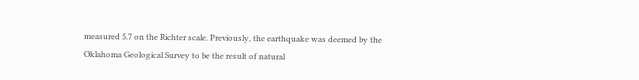measured 5.7 on the Richter scale. Previously, the earthquake was deemed by the Oklahoma Geological Survey to be the result of natural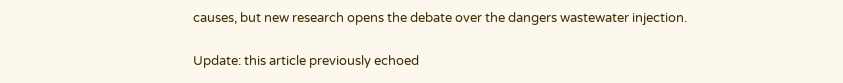causes, but new research opens the debate over the dangers wastewater injection.

Update: this article previously echoed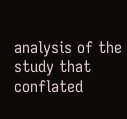analysis of the study that conflated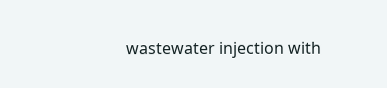wastewater injection with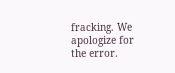fracking. We apologize for the error.